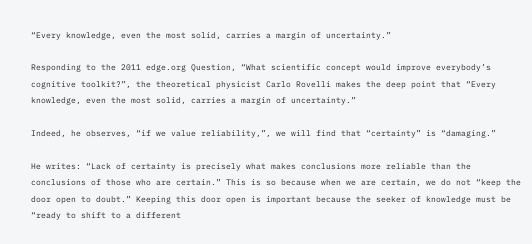“Every knowledge, even the most solid, carries a margin of uncertainty.”

Responding to the 2011 edge.org Question, “What scientific concept would improve everybody’s cognitive toolkit?”, the theoretical physicist Carlo Rovelli makes the deep point that “Every knowledge, even the most solid, carries a margin of uncertainty.”

Indeed, he observes, “if we value reliability,”, we will find that “certainty” is “damaging.”

He writes: “Lack of certainty is precisely what makes conclusions more reliable than the conclusions of those who are certain.” This is so because when we are certain, we do not “keep the door open to doubt.” Keeping this door open is important because the seeker of knowledge must be “ready to shift to a different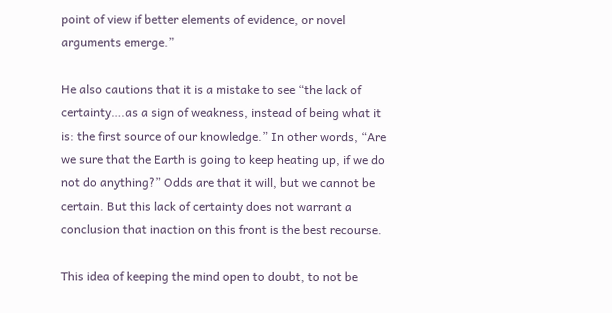point of view if better elements of evidence, or novel arguments emerge.”

He also cautions that it is a mistake to see “the lack of certainty….as a sign of weakness, instead of being what it is: the first source of our knowledge.” In other words, “Are we sure that the Earth is going to keep heating up, if we do not do anything?” Odds are that it will, but we cannot be certain. But this lack of certainty does not warrant a conclusion that inaction on this front is the best recourse.

This idea of keeping the mind open to doubt, to not be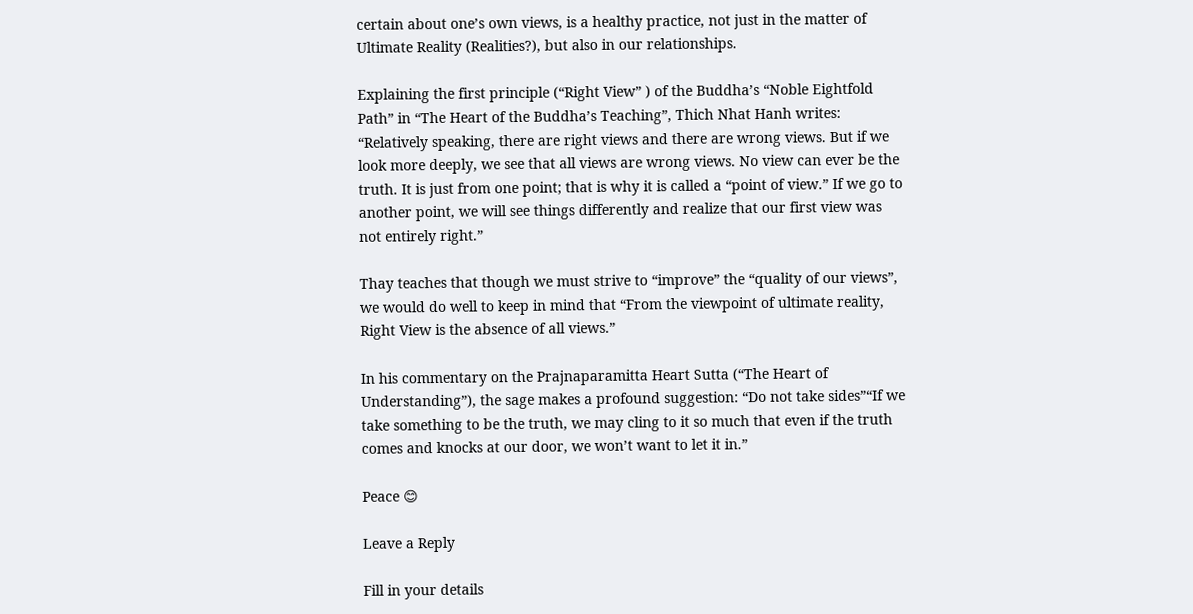certain about one’s own views, is a healthy practice, not just in the matter of Ultimate Reality (Realities?), but also in our relationships.

Explaining the first principle (“Right View” ) of the Buddha’s “Noble Eightfold Path” in “The Heart of the Buddha’s Teaching”, Thich Nhat Hanh writes: “Relatively speaking, there are right views and there are wrong views. But if we look more deeply, we see that all views are wrong views. No view can ever be the truth. It is just from one point; that is why it is called a “point of view.” If we go to another point, we will see things differently and realize that our first view was not entirely right.”

Thay teaches that though we must strive to “improve” the “quality of our views”, we would do well to keep in mind that “From the viewpoint of ultimate reality, Right View is the absence of all views.”

In his commentary on the Prajnaparamitta Heart Sutta (“The Heart of Understanding”), the sage makes a profound suggestion: “Do not take sides”“If we take something to be the truth, we may cling to it so much that even if the truth comes and knocks at our door, we won’t want to let it in.”

Peace 😊

Leave a Reply

Fill in your details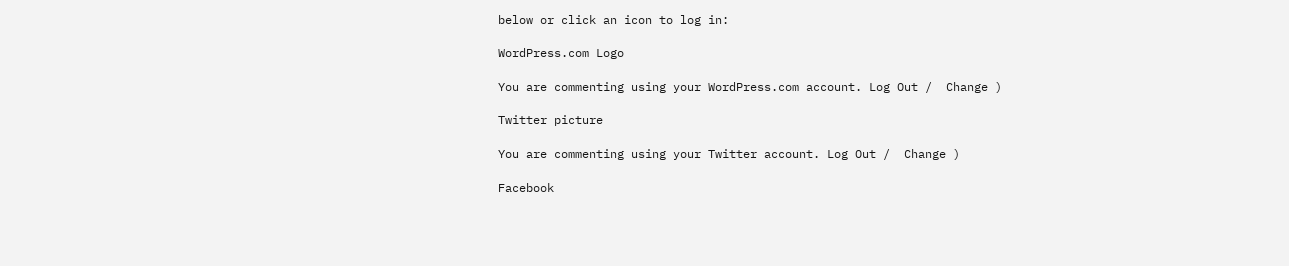below or click an icon to log in:

WordPress.com Logo

You are commenting using your WordPress.com account. Log Out /  Change )

Twitter picture

You are commenting using your Twitter account. Log Out /  Change )

Facebook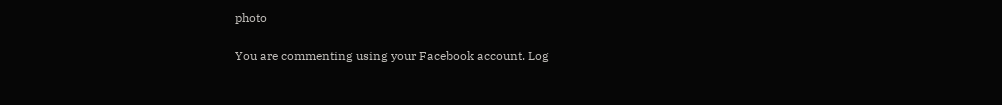photo

You are commenting using your Facebook account. Log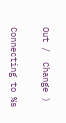Out /  Change )

Connecting to %s